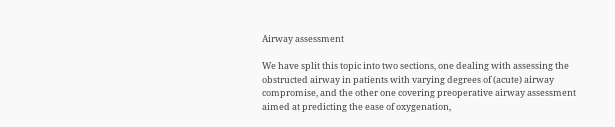Airway assessment

We have split this topic into two sections, one dealing with assessing the obstructed airway in patients with varying degrees of (acute) airway compromise, and the other one covering preoperative airway assessment aimed at predicting the ease of oxygenation,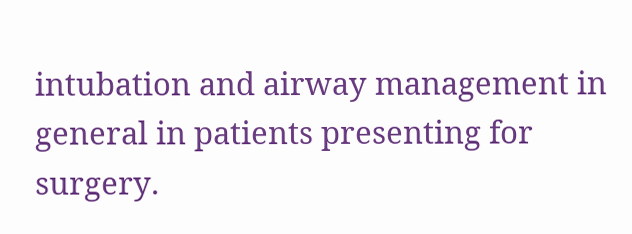intubation and airway management in general in patients presenting for surgery.